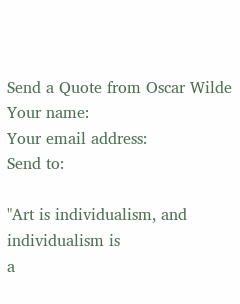Send a Quote from Oscar Wilde
Your name:
Your email address:
Send to:

"Art is individualism, and individualism is
a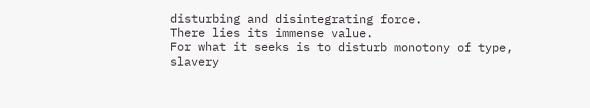disturbing and disintegrating force.
There lies its immense value.
For what it seeks is to disturb monotony of type,
slavery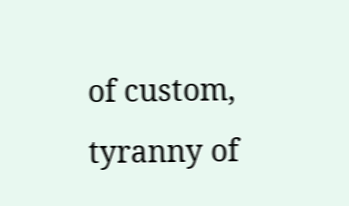of custom, tyranny of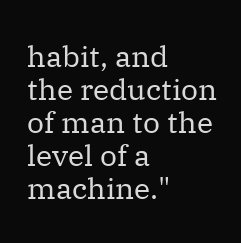habit, and
the reduction of man to the level of a machine."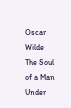Oscar Wilde
The Soul of a Man Under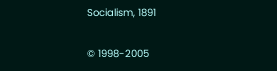Socialism, 1891

© 1998-2005